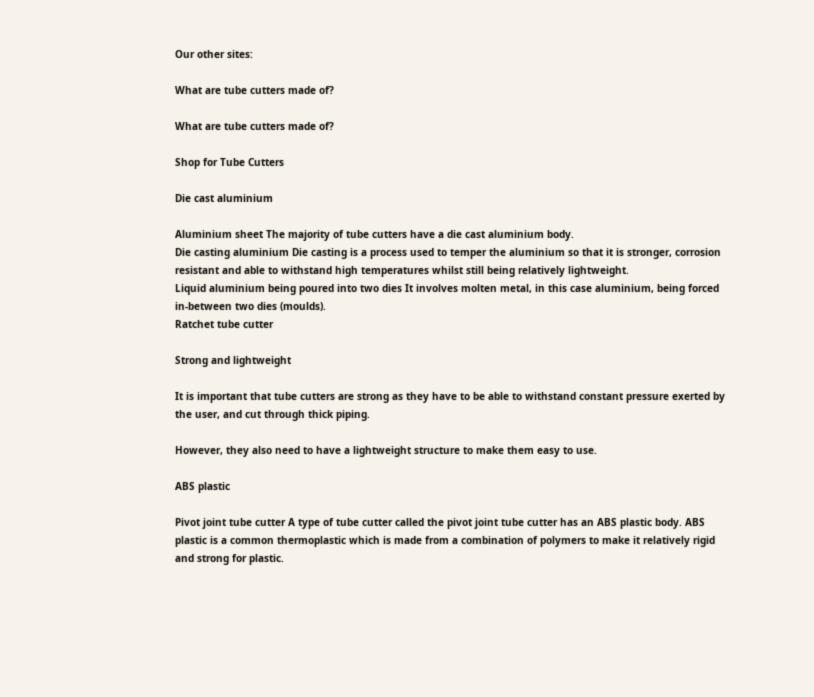Our other sites:

What are tube cutters made of?

What are tube cutters made of?

Shop for Tube Cutters

Die cast aluminium

Aluminium sheet The majority of tube cutters have a die cast aluminium body.
Die casting aluminium Die casting is a process used to temper the aluminium so that it is stronger, corrosion resistant and able to withstand high temperatures whilst still being relatively lightweight.
Liquid aluminium being poured into two dies It involves molten metal, in this case aluminium, being forced in-between two dies (moulds).
Ratchet tube cutter

Strong and lightweight

It is important that tube cutters are strong as they have to be able to withstand constant pressure exerted by the user, and cut through thick piping.

However, they also need to have a lightweight structure to make them easy to use.

ABS plastic

Pivot joint tube cutter A type of tube cutter called the pivot joint tube cutter has an ABS plastic body. ABS plastic is a common thermoplastic which is made from a combination of polymers to make it relatively rigid and strong for plastic.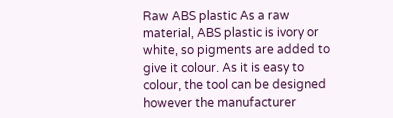Raw ABS plastic As a raw material, ABS plastic is ivory or white, so pigments are added to give it colour. As it is easy to colour, the tool can be designed however the manufacturer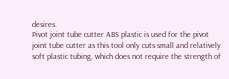desires.
Pivot joint tube cutter ABS plastic is used for the pivot joint tube cutter as this tool only cuts small and relatively soft plastic tubing, which does not require the strength of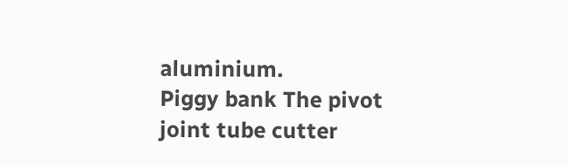aluminium.
Piggy bank The pivot joint tube cutter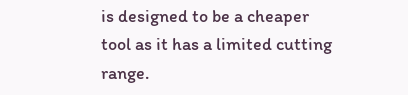is designed to be a cheaper tool as it has a limited cutting range.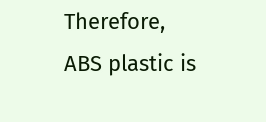Therefore, ABS plastic is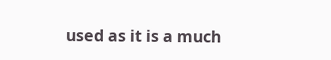used as it is a much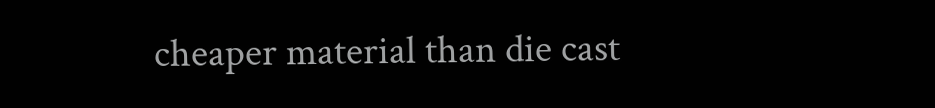cheaper material than die cast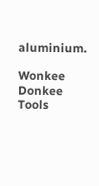aluminium.

Wonkee Donkee Tools